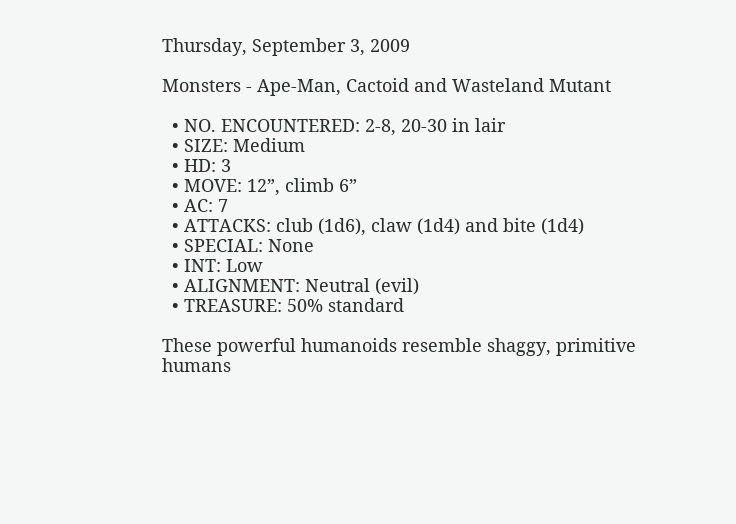Thursday, September 3, 2009

Monsters - Ape-Man, Cactoid and Wasteland Mutant

  • NO. ENCOUNTERED: 2-8, 20-30 in lair
  • SIZE: Medium
  • HD: 3
  • MOVE: 12”, climb 6”
  • AC: 7
  • ATTACKS: club (1d6), claw (1d4) and bite (1d4)
  • SPECIAL: None
  • INT: Low
  • ALIGNMENT: Neutral (evil)
  • TREASURE: 50% standard

These powerful humanoids resemble shaggy, primitive humans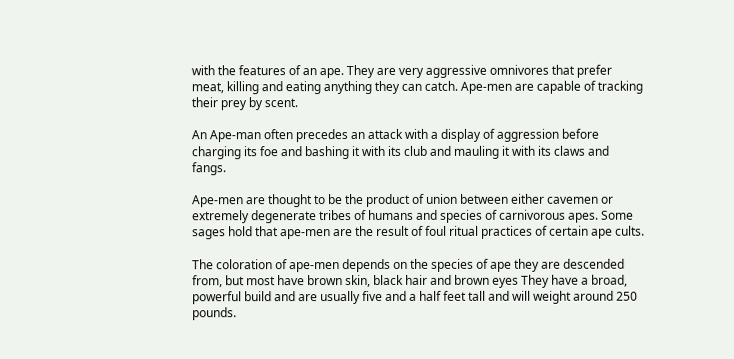with the features of an ape. They are very aggressive omnivores that prefer meat, killing and eating anything they can catch. Ape-men are capable of tracking their prey by scent.

An Ape-man often precedes an attack with a display of aggression before charging its foe and bashing it with its club and mauling it with its claws and fangs.

Ape-men are thought to be the product of union between either cavemen or extremely degenerate tribes of humans and species of carnivorous apes. Some sages hold that ape-men are the result of foul ritual practices of certain ape cults.

The coloration of ape-men depends on the species of ape they are descended from, but most have brown skin, black hair and brown eyes They have a broad, powerful build and are usually five and a half feet tall and will weight around 250 pounds.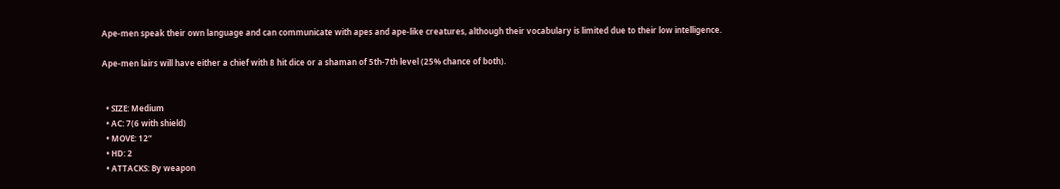Ape-men speak their own language and can communicate with apes and ape-like creatures, although their vocabulary is limited due to their low intelligence.

Ape-men lairs will have either a chief with 8 hit dice or a shaman of 5th-7th level (25% chance of both).


  • SIZE: Medium
  • AC: 7(6 with shield)
  • MOVE: 12”
  • HD: 2
  • ATTACKS: By weapon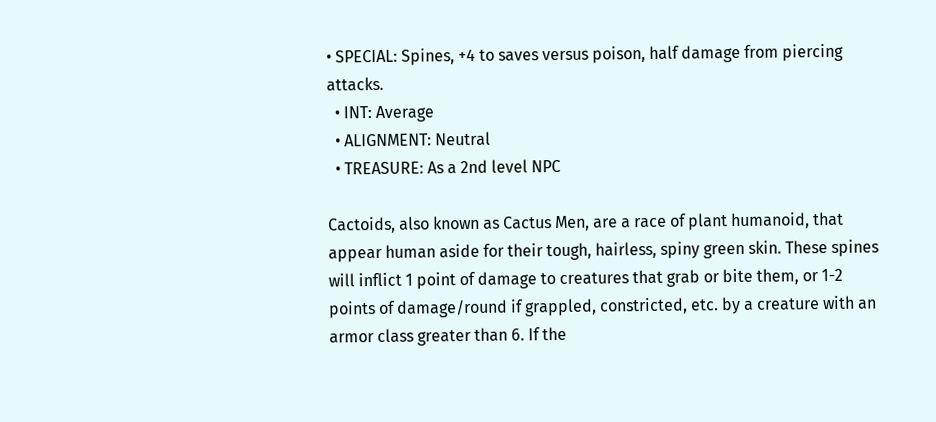• SPECIAL: Spines, +4 to saves versus poison, half damage from piercing attacks.
  • INT: Average
  • ALIGNMENT: Neutral
  • TREASURE: As a 2nd level NPC

Cactoids, also known as Cactus Men, are a race of plant humanoid, that appear human aside for their tough, hairless, spiny green skin. These spines will inflict 1 point of damage to creatures that grab or bite them, or 1-2 points of damage/round if grappled, constricted, etc. by a creature with an armor class greater than 6. If the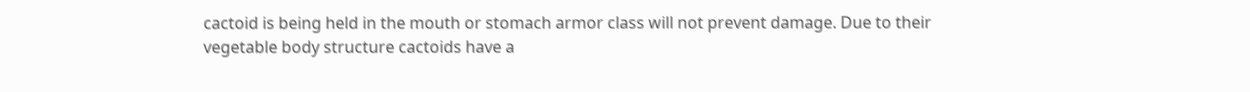cactoid is being held in the mouth or stomach armor class will not prevent damage. Due to their vegetable body structure cactoids have a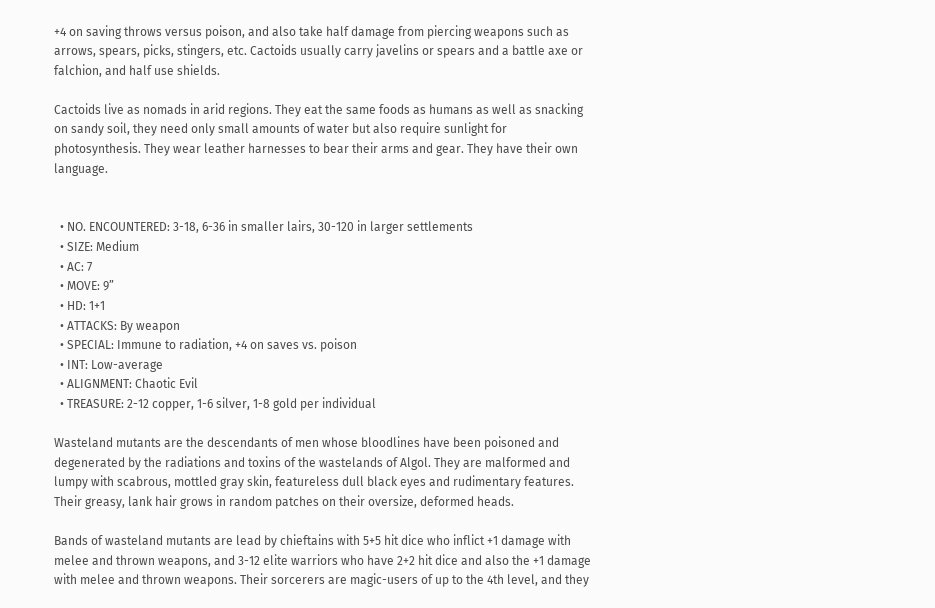+4 on saving throws versus poison, and also take half damage from piercing weapons such as arrows, spears, picks, stingers, etc. Cactoids usually carry javelins or spears and a battle axe or falchion, and half use shields.

Cactoids live as nomads in arid regions. They eat the same foods as humans as well as snacking on sandy soil, they need only small amounts of water but also require sunlight for photosynthesis. They wear leather harnesses to bear their arms and gear. They have their own language.


  • NO. ENCOUNTERED: 3-18, 6-36 in smaller lairs, 30-120 in larger settlements
  • SIZE: Medium
  • AC: 7
  • MOVE: 9”
  • HD: 1+1
  • ATTACKS: By weapon
  • SPECIAL: Immune to radiation, +4 on saves vs. poison
  • INT: Low-average
  • ALIGNMENT: Chaotic Evil
  • TREASURE: 2-12 copper, 1-6 silver, 1-8 gold per individual

Wasteland mutants are the descendants of men whose bloodlines have been poisoned and degenerated by the radiations and toxins of the wastelands of Algol. They are malformed and lumpy with scabrous, mottled gray skin, featureless dull black eyes and rudimentary features. Their greasy, lank hair grows in random patches on their oversize, deformed heads.

Bands of wasteland mutants are lead by chieftains with 5+5 hit dice who inflict +1 damage with melee and thrown weapons, and 3-12 elite warriors who have 2+2 hit dice and also the +1 damage with melee and thrown weapons. Their sorcerers are magic-users of up to the 4th level, and they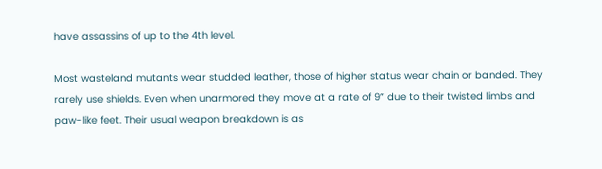have assassins of up to the 4th level.

Most wasteland mutants wear studded leather, those of higher status wear chain or banded. They rarely use shields. Even when unarmored they move at a rate of 9” due to their twisted limbs and paw-like feet. Their usual weapon breakdown is as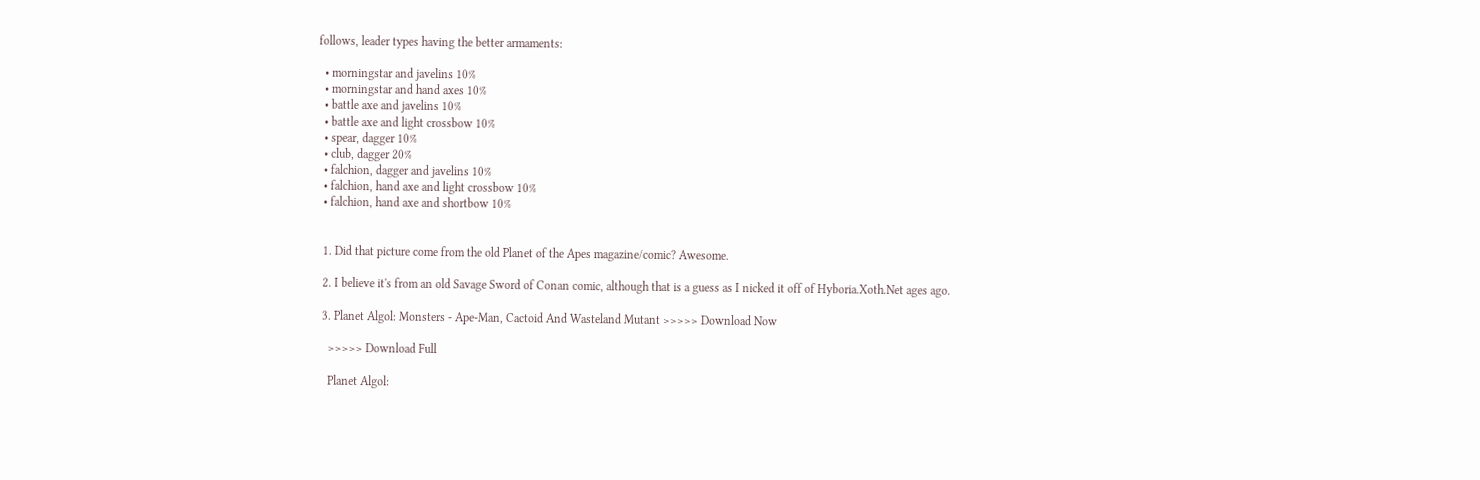follows, leader types having the better armaments:

  • morningstar and javelins 10%
  • morningstar and hand axes 10%
  • battle axe and javelins 10%
  • battle axe and light crossbow 10%
  • spear, dagger 10%
  • club, dagger 20%
  • falchion, dagger and javelins 10%
  • falchion, hand axe and light crossbow 10%
  • falchion, hand axe and shortbow 10%


  1. Did that picture come from the old Planet of the Apes magazine/comic? Awesome.

  2. I believe it's from an old Savage Sword of Conan comic, although that is a guess as I nicked it off of Hyboria.Xoth.Net ages ago.

  3. Planet Algol: Monsters - Ape-Man, Cactoid And Wasteland Mutant >>>>> Download Now

    >>>>> Download Full

    Planet Algol: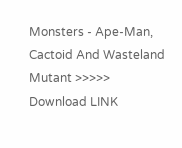Monsters - Ape-Man, Cactoid And Wasteland Mutant >>>>> Download LINK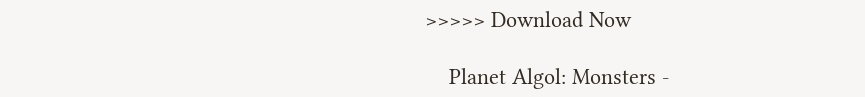>>>>> Download Now

    Planet Algol: Monsters -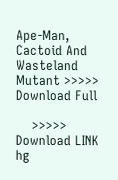Ape-Man, Cactoid And Wasteland Mutant >>>>> Download Full

    >>>>> Download LINK hg